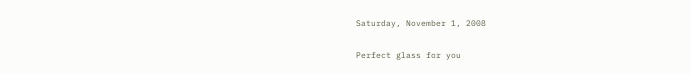Saturday, November 1, 2008

Perfect glass for you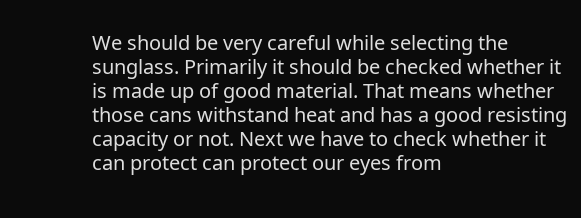We should be very careful while selecting the sunglass. Primarily it should be checked whether it is made up of good material. That means whether those cans withstand heat and has a good resisting capacity or not. Next we have to check whether it can protect can protect our eyes from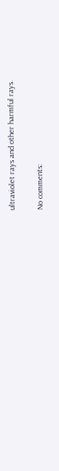ultraviolet rays and other harmful rays.

No comments: